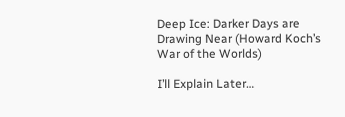Deep Ice: Darker Days are Drawing Near (Howard Koch’s War of the Worlds)

I’ll Explain Later…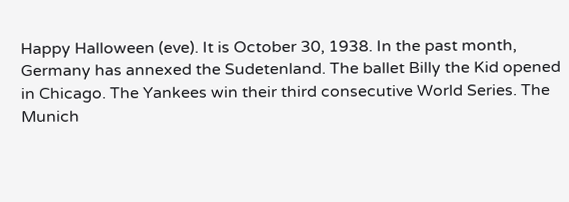Happy Halloween (eve). It is October 30, 1938. In the past month, Germany has annexed the Sudetenland. The ballet Billy the Kid opened in Chicago. The Yankees win their third consecutive World Series. The Munich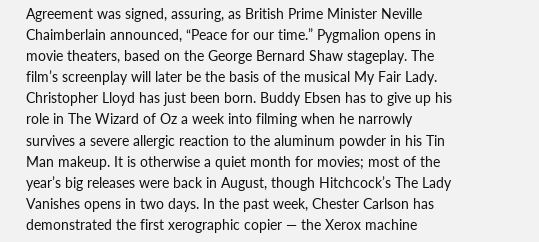Agreement was signed, assuring, as British Prime Minister Neville Chaimberlain announced, “Peace for our time.” Pygmalion opens in movie theaters, based on the George Bernard Shaw stageplay. The film’s screenplay will later be the basis of the musical My Fair Lady.  Christopher Lloyd has just been born. Buddy Ebsen has to give up his role in The Wizard of Oz a week into filming when he narrowly survives a severe allergic reaction to the aluminum powder in his Tin Man makeup. It is otherwise a quiet month for movies; most of the year’s big releases were back in August, though Hitchcock’s The Lady Vanishes opens in two days. In the past week, Chester Carlson has demonstrated the first xerographic copier — the Xerox machine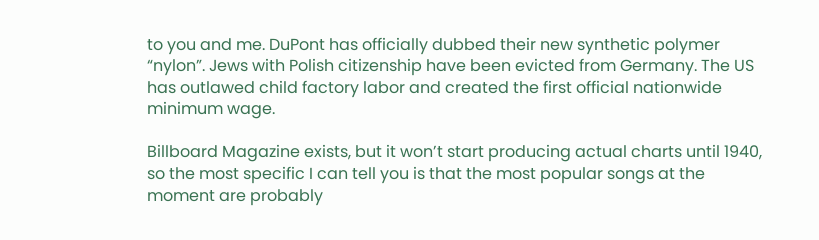to you and me. DuPont has officially dubbed their new synthetic polymer “nylon”. Jews with Polish citizenship have been evicted from Germany. The US has outlawed child factory labor and created the first official nationwide minimum wage.

Billboard Magazine exists, but it won’t start producing actual charts until 1940, so the most specific I can tell you is that the most popular songs at the moment are probably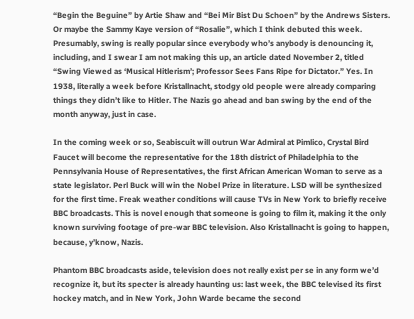“Begin the Beguine” by Artie Shaw and “Bei Mir Bist Du Schoen” by the Andrews Sisters. Or maybe the Sammy Kaye version of “Rosalie”, which I think debuted this week. Presumably, swing is really popular since everybody who’s anybody is denouncing it, including, and I swear I am not making this up, an article dated November 2, titled “Swing Viewed as ‘Musical Hitlerism’; Professor Sees Fans Ripe for Dictator.” Yes. In 1938, literally a week before Kristallnacht, stodgy old people were already comparing things they didn’t like to Hitler. The Nazis go ahead and ban swing by the end of the month anyway, just in case.

In the coming week or so, Seabiscuit will outrun War Admiral at Pimlico, Crystal Bird Faucet will become the representative for the 18th district of Philadelphia to the Pennsylvania House of Representatives, the first African American Woman to serve as a state legislator. Perl Buck will win the Nobel Prize in literature. LSD will be synthesized for the first time. Freak weather conditions will cause TVs in New York to briefly receive BBC broadcasts. This is novel enough that someone is going to film it, making it the only known surviving footage of pre-war BBC television. Also Kristallnacht is going to happen, because, y’know, Nazis.

Phantom BBC broadcasts aside, television does not really exist per se in any form we’d recognize it, but its specter is already haunting us: last week, the BBC televised its first hockey match, and in New York, John Warde became the second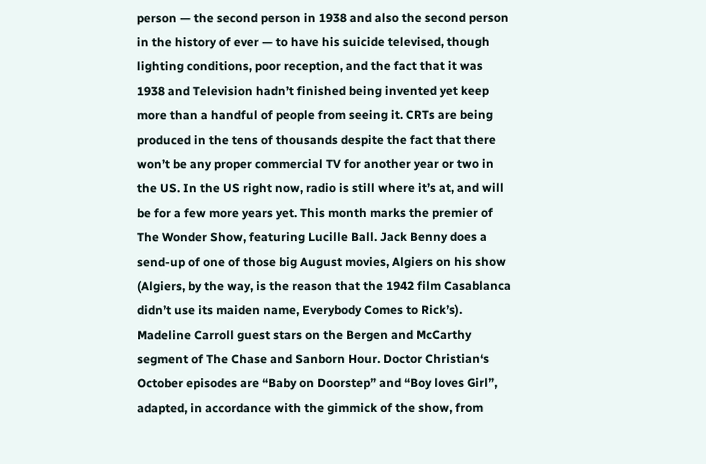person — the second person in 1938 and also the second person in the history of ever — to have his suicide televised, though lighting conditions, poor reception, and the fact that it was 1938 and Television hadn’t finished being invented yet keep more than a handful of people from seeing it. CRTs are being produced in the tens of thousands despite the fact that there won’t be any proper commercial TV for another year or two in the US. In the US right now, radio is still where it’s at, and will be for a few more years yet. This month marks the premier of The Wonder Show, featuring Lucille Ball. Jack Benny does a send-up of one of those big August movies, Algiers on his show (Algiers, by the way, is the reason that the 1942 film Casablanca didn’t use its maiden name, Everybody Comes to Rick’s). Madeline Carroll guest stars on the Bergen and McCarthy segment of The Chase and Sanborn Hour. Doctor Christian‘s October episodes are “Baby on Doorstep” and “Boy loves Girl”, adapted, in accordance with the gimmick of the show, from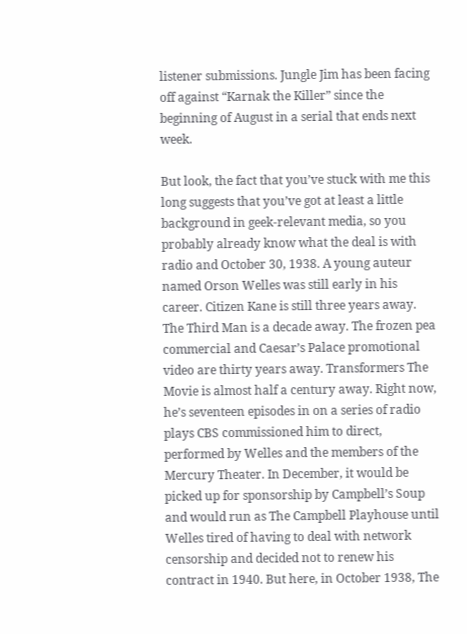listener submissions. Jungle Jim has been facing off against “Karnak the Killer” since the beginning of August in a serial that ends next week.

But look, the fact that you’ve stuck with me this long suggests that you’ve got at least a little background in geek-relevant media, so you probably already know what the deal is with radio and October 30, 1938. A young auteur named Orson Welles was still early in his career. Citizen Kane is still three years away. The Third Man is a decade away. The frozen pea commercial and Caesar’s Palace promotional video are thirty years away. Transformers The Movie is almost half a century away. Right now, he’s seventeen episodes in on a series of radio plays CBS commissioned him to direct, performed by Welles and the members of the Mercury Theater. In December, it would be picked up for sponsorship by Campbell’s Soup and would run as The Campbell Playhouse until Welles tired of having to deal with network censorship and decided not to renew his contract in 1940. But here, in October 1938, The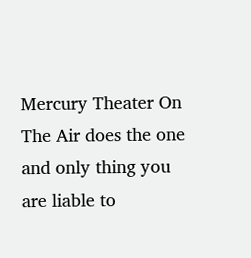Mercury Theater On The Air does the one and only thing you are liable to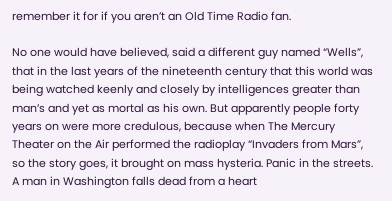remember it for if you aren’t an Old Time Radio fan.

No one would have believed, said a different guy named “Wells”, that in the last years of the nineteenth century that this world was being watched keenly and closely by intelligences greater than man’s and yet as mortal as his own. But apparently people forty years on were more credulous, because when The Mercury Theater on the Air performed the radioplay “Invaders from Mars”, so the story goes, it brought on mass hysteria. Panic in the streets. A man in Washington falls dead from a heart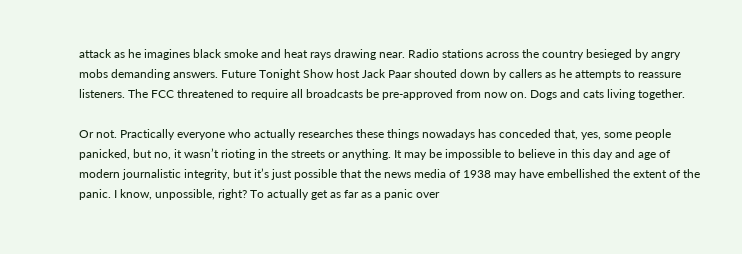attack as he imagines black smoke and heat rays drawing near. Radio stations across the country besieged by angry mobs demanding answers. Future Tonight Show host Jack Paar shouted down by callers as he attempts to reassure listeners. The FCC threatened to require all broadcasts be pre-approved from now on. Dogs and cats living together.

Or not. Practically everyone who actually researches these things nowadays has conceded that, yes, some people panicked, but no, it wasn’t rioting in the streets or anything. It may be impossible to believe in this day and age of modern journalistic integrity, but it’s just possible that the news media of 1938 may have embellished the extent of the panic. I know, unpossible, right? To actually get as far as a panic over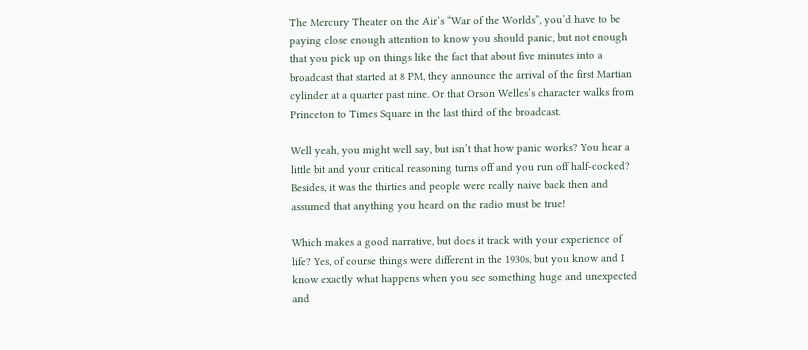The Mercury Theater on the Air‘s “War of the Worlds”, you’d have to be paying close enough attention to know you should panic, but not enough that you pick up on things like the fact that about five minutes into a broadcast that started at 8 PM, they announce the arrival of the first Martian cylinder at a quarter past nine. Or that Orson Welles’s character walks from Princeton to Times Square in the last third of the broadcast.

Well yeah, you might well say, but isn’t that how panic works? You hear a little bit and your critical reasoning turns off and you run off half-cocked? Besides, it was the thirties and people were really naive back then and assumed that anything you heard on the radio must be true!

Which makes a good narrative, but does it track with your experience of life? Yes, of course things were different in the 1930s, but you know and I know exactly what happens when you see something huge and unexpected and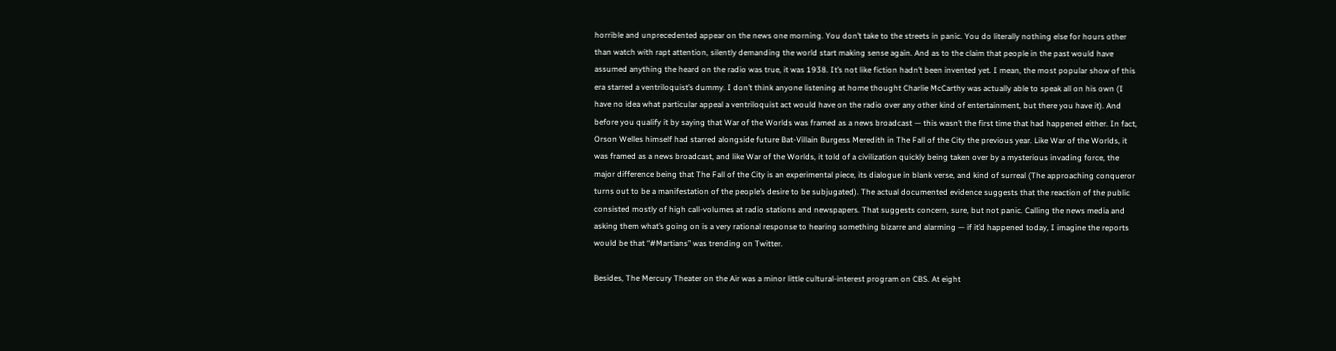horrible and unprecedented appear on the news one morning. You don’t take to the streets in panic. You do literally nothing else for hours other than watch with rapt attention, silently demanding the world start making sense again. And as to the claim that people in the past would have assumed anything the heard on the radio was true, it was 1938. It’s not like fiction hadn’t been invented yet. I mean, the most popular show of this era starred a ventriloquist’s dummy. I don’t think anyone listening at home thought Charlie McCarthy was actually able to speak all on his own (I have no idea what particular appeal a ventriloquist act would have on the radio over any other kind of entertainment, but there you have it). And before you qualify it by saying that War of the Worlds was framed as a news broadcast — this wasn’t the first time that had happened either. In fact, Orson Welles himself had starred alongside future Bat-Villain Burgess Meredith in The Fall of the City the previous year. Like War of the Worlds, it was framed as a news broadcast, and like War of the Worlds, it told of a civilization quickly being taken over by a mysterious invading force, the major difference being that The Fall of the City is an experimental piece, its dialogue in blank verse, and kind of surreal (The approaching conqueror turns out to be a manifestation of the people’s desire to be subjugated). The actual documented evidence suggests that the reaction of the public consisted mostly of high call-volumes at radio stations and newspapers. That suggests concern, sure, but not panic. Calling the news media and asking them what’s going on is a very rational response to hearing something bizarre and alarming — if it’d happened today, I imagine the reports would be that “#Martians” was trending on Twitter.

Besides, The Mercury Theater on the Air was a minor little cultural-interest program on CBS. At eight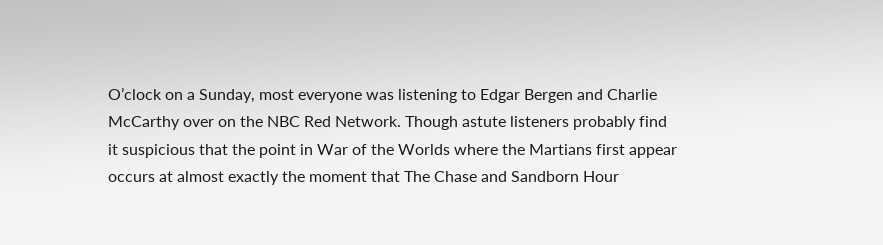O’clock on a Sunday, most everyone was listening to Edgar Bergen and Charlie McCarthy over on the NBC Red Network. Though astute listeners probably find it suspicious that the point in War of the Worlds where the Martians first appear occurs at almost exactly the moment that The Chase and Sandborn Hour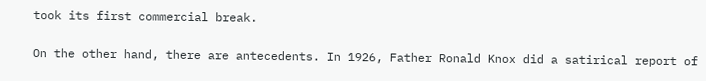took its first commercial break.

On the other hand, there are antecedents. In 1926, Father Ronald Knox did a satirical report of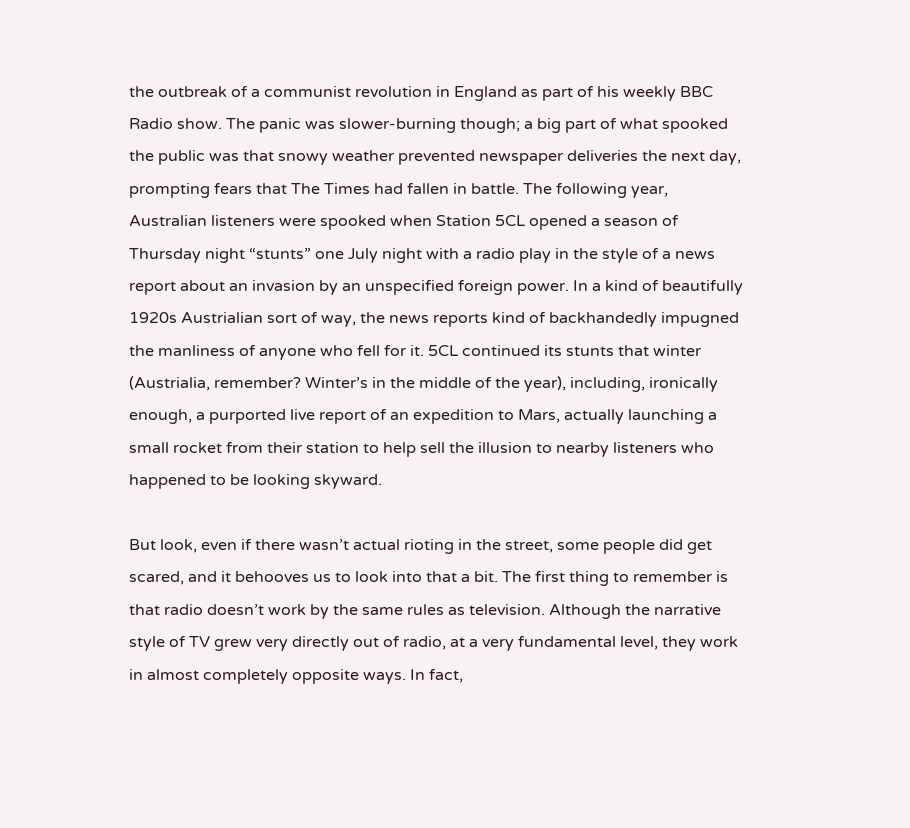the outbreak of a communist revolution in England as part of his weekly BBC Radio show. The panic was slower-burning though; a big part of what spooked the public was that snowy weather prevented newspaper deliveries the next day, prompting fears that The Times had fallen in battle. The following year, Australian listeners were spooked when Station 5CL opened a season of Thursday night “stunts” one July night with a radio play in the style of a news report about an invasion by an unspecified foreign power. In a kind of beautifully 1920s Austrialian sort of way, the news reports kind of backhandedly impugned the manliness of anyone who fell for it. 5CL continued its stunts that winter (Austrialia, remember? Winter’s in the middle of the year), including, ironically enough, a purported live report of an expedition to Mars, actually launching a small rocket from their station to help sell the illusion to nearby listeners who happened to be looking skyward.

But look, even if there wasn’t actual rioting in the street, some people did get scared, and it behooves us to look into that a bit. The first thing to remember is that radio doesn’t work by the same rules as television. Although the narrative style of TV grew very directly out of radio, at a very fundamental level, they work in almost completely opposite ways. In fact,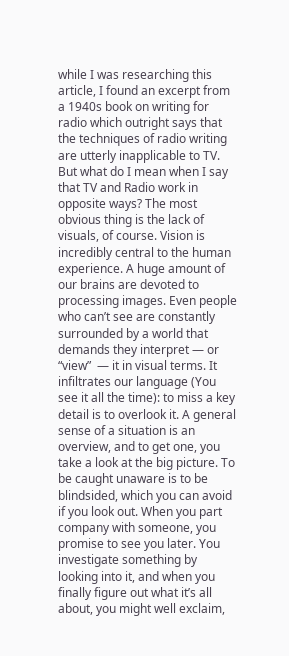while I was researching this article, I found an excerpt from a 1940s book on writing for radio which outright says that the techniques of radio writing are utterly inapplicable to TV. But what do I mean when I say that TV and Radio work in opposite ways? The most obvious thing is the lack of visuals, of course. Vision is incredibly central to the human experience. A huge amount of our brains are devoted to processing images. Even people who can’t see are constantly surrounded by a world that demands they interpret — or “view”  — it in visual terms. It infiltrates our language (You see it all the time): to miss a key detail is to overlook it. A general sense of a situation is an overview, and to get one, you take a look at the big picture. To be caught unaware is to be blindsided, which you can avoid if you look out. When you part company with someone, you promise to see you later. You investigate something by looking into it, and when you finally figure out what it’s all about, you might well exclaim,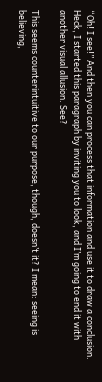“Oh! I see!” And then you can process that information and use it to draw a conclusion. Heck, I started this paragraph by inviting you to look, and I’m going to end it with another visual allusion. See?

This seems counterintuitive to our purpose, though, doesn’t it? I mean: seeing is believing,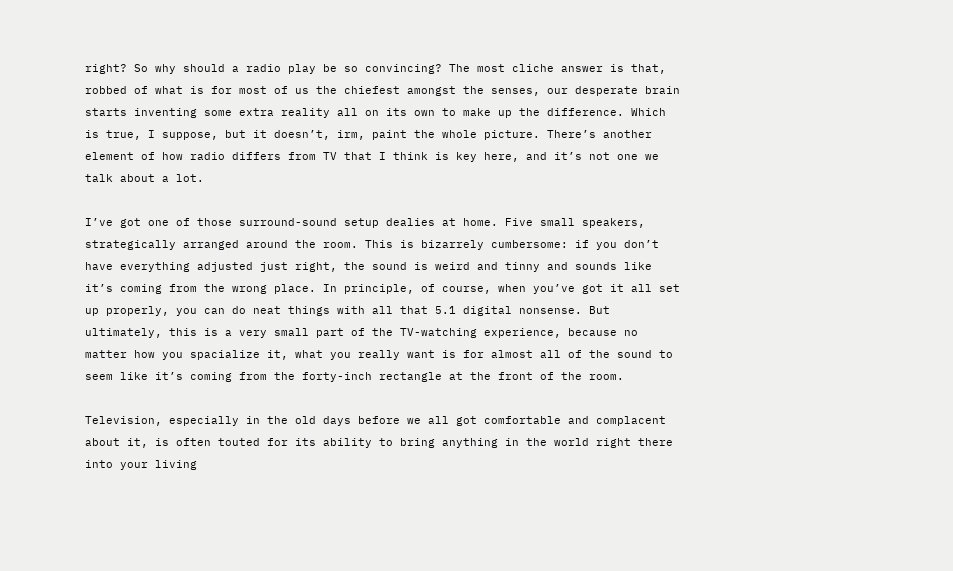right? So why should a radio play be so convincing? The most cliche answer is that, robbed of what is for most of us the chiefest amongst the senses, our desperate brain starts inventing some extra reality all on its own to make up the difference. Which is true, I suppose, but it doesn’t, irm, paint the whole picture. There’s another element of how radio differs from TV that I think is key here, and it’s not one we talk about a lot.

I’ve got one of those surround-sound setup dealies at home. Five small speakers, strategically arranged around the room. This is bizarrely cumbersome: if you don’t have everything adjusted just right, the sound is weird and tinny and sounds like it’s coming from the wrong place. In principle, of course, when you’ve got it all set up properly, you can do neat things with all that 5.1 digital nonsense. But ultimately, this is a very small part of the TV-watching experience, because no matter how you spacialize it, what you really want is for almost all of the sound to seem like it’s coming from the forty-inch rectangle at the front of the room.

Television, especially in the old days before we all got comfortable and complacent about it, is often touted for its ability to bring anything in the world right there into your living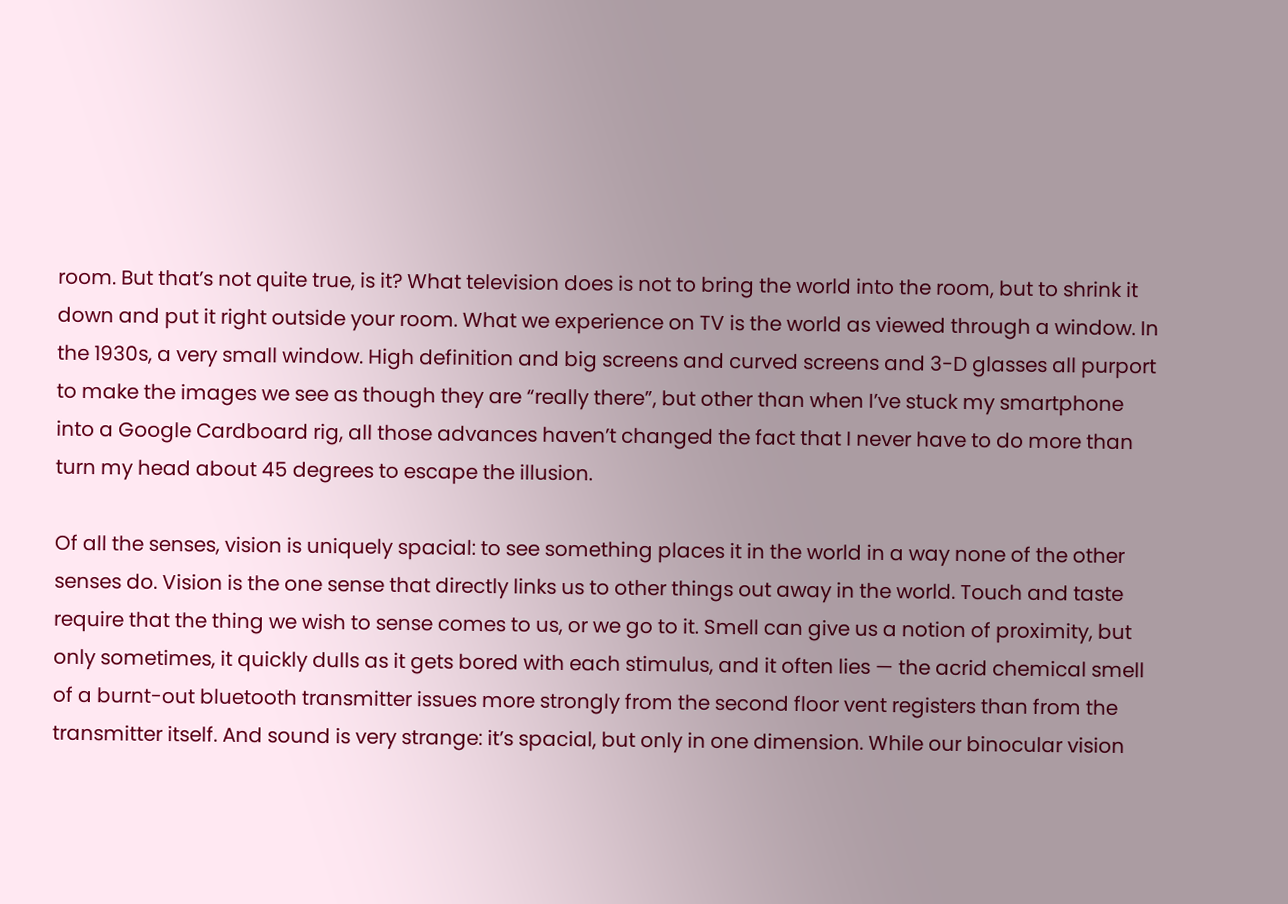room. But that’s not quite true, is it? What television does is not to bring the world into the room, but to shrink it down and put it right outside your room. What we experience on TV is the world as viewed through a window. In the 1930s, a very small window. High definition and big screens and curved screens and 3-D glasses all purport to make the images we see as though they are “really there”, but other than when I’ve stuck my smartphone into a Google Cardboard rig, all those advances haven’t changed the fact that I never have to do more than turn my head about 45 degrees to escape the illusion.

Of all the senses, vision is uniquely spacial: to see something places it in the world in a way none of the other senses do. Vision is the one sense that directly links us to other things out away in the world. Touch and taste require that the thing we wish to sense comes to us, or we go to it. Smell can give us a notion of proximity, but only sometimes, it quickly dulls as it gets bored with each stimulus, and it often lies — the acrid chemical smell of a burnt-out bluetooth transmitter issues more strongly from the second floor vent registers than from the transmitter itself. And sound is very strange: it’s spacial, but only in one dimension. While our binocular vision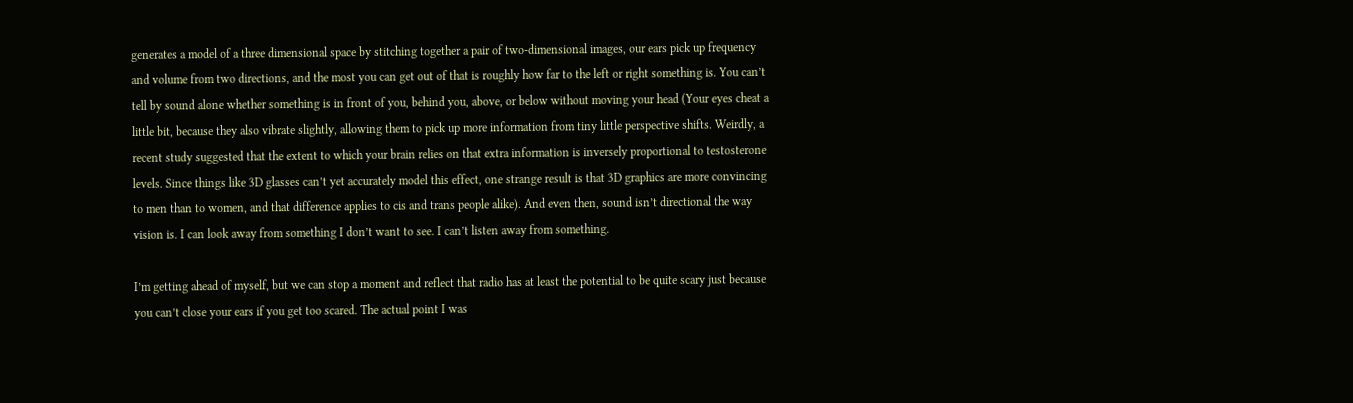generates a model of a three dimensional space by stitching together a pair of two-dimensional images, our ears pick up frequency and volume from two directions, and the most you can get out of that is roughly how far to the left or right something is. You can’t tell by sound alone whether something is in front of you, behind you, above, or below without moving your head (Your eyes cheat a little bit, because they also vibrate slightly, allowing them to pick up more information from tiny little perspective shifts. Weirdly, a recent study suggested that the extent to which your brain relies on that extra information is inversely proportional to testosterone levels. Since things like 3D glasses can’t yet accurately model this effect, one strange result is that 3D graphics are more convincing to men than to women, and that difference applies to cis and trans people alike). And even then, sound isn’t directional the way vision is. I can look away from something I don’t want to see. I can’t listen away from something.

I’m getting ahead of myself, but we can stop a moment and reflect that radio has at least the potential to be quite scary just because you can’t close your ears if you get too scared. The actual point I was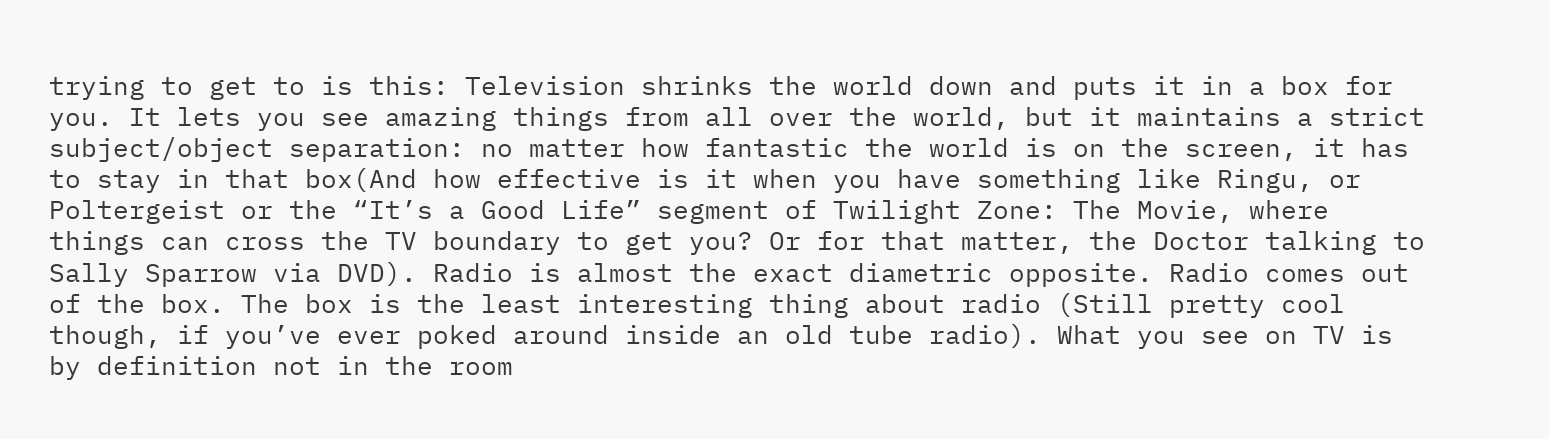trying to get to is this: Television shrinks the world down and puts it in a box for you. It lets you see amazing things from all over the world, but it maintains a strict subject/object separation: no matter how fantastic the world is on the screen, it has to stay in that box(And how effective is it when you have something like Ringu, or Poltergeist or the “It’s a Good Life” segment of Twilight Zone: The Movie, where things can cross the TV boundary to get you? Or for that matter, the Doctor talking to Sally Sparrow via DVD). Radio is almost the exact diametric opposite. Radio comes out of the box. The box is the least interesting thing about radio (Still pretty cool though, if you’ve ever poked around inside an old tube radio). What you see on TV is by definition not in the room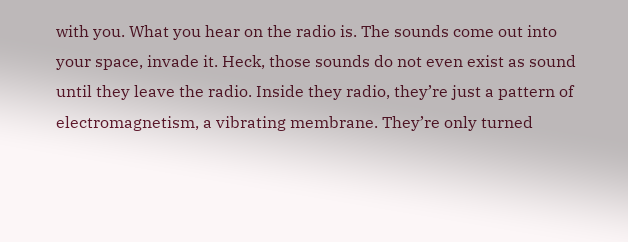with you. What you hear on the radio is. The sounds come out into your space, invade it. Heck, those sounds do not even exist as sound until they leave the radio. Inside they radio, they’re just a pattern of electromagnetism, a vibrating membrane. They’re only turned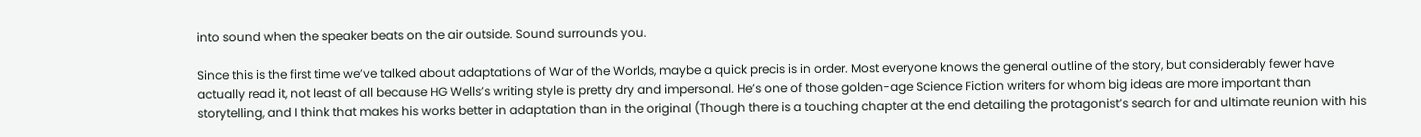into sound when the speaker beats on the air outside. Sound surrounds you.

Since this is the first time we’ve talked about adaptations of War of the Worlds, maybe a quick precis is in order. Most everyone knows the general outline of the story, but considerably fewer have actually read it, not least of all because HG Wells’s writing style is pretty dry and impersonal. He’s one of those golden-age Science Fiction writers for whom big ideas are more important than storytelling, and I think that makes his works better in adaptation than in the original (Though there is a touching chapter at the end detailing the protagonist’s search for and ultimate reunion with his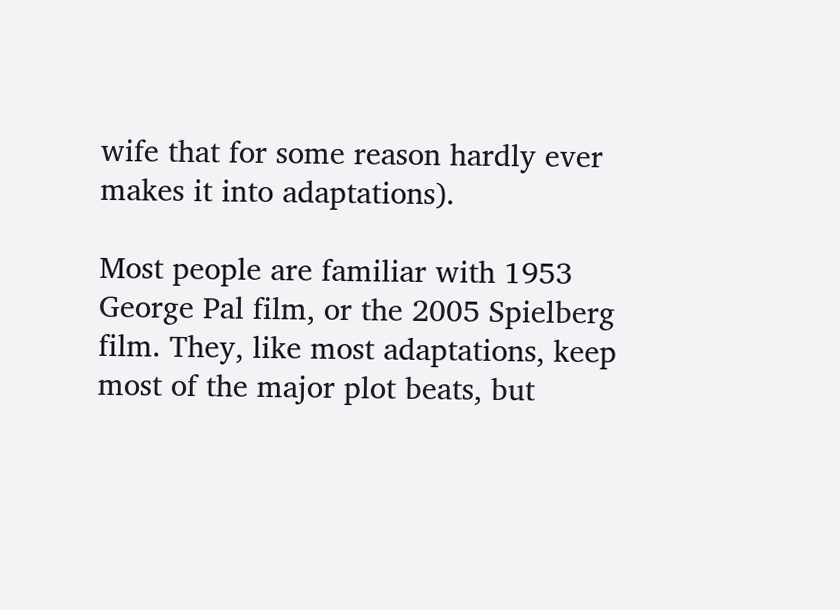wife that for some reason hardly ever makes it into adaptations).

Most people are familiar with 1953 George Pal film, or the 2005 Spielberg film. They, like most adaptations, keep most of the major plot beats, but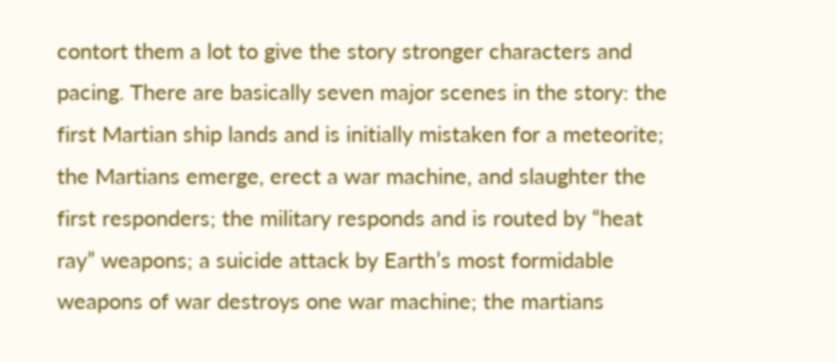contort them a lot to give the story stronger characters and pacing. There are basically seven major scenes in the story: the first Martian ship lands and is initially mistaken for a meteorite; the Martians emerge, erect a war machine, and slaughter the first responders; the military responds and is routed by “heat ray” weapons; a suicide attack by Earth’s most formidable weapons of war destroys one war machine; the martians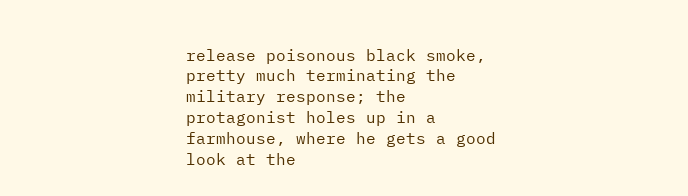release poisonous black smoke, pretty much terminating the military response; the protagonist holes up in a farmhouse, where he gets a good look at the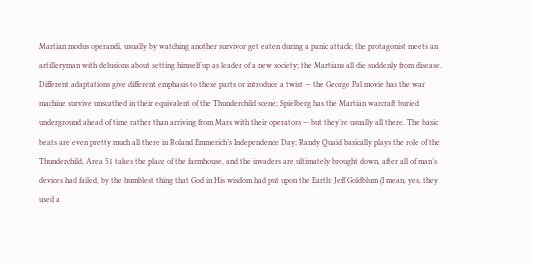Martian modus operandi, usually by watching another survivor get eaten during a panic attack; the protagonist meets an artilleryman with delusions about setting himself up as leader of a new society; the Martians all die suddenly from disease. Different adaptations give different emphasis to these parts or introduce a twist — the George Pal movie has the war machine survive unscathed in their equivalent of the Thunderchild scene; Spielberg has the Martian warcraft buried underground ahead of time rather than arriving from Mars with their operators — but they’re usually all there. The basic beats are even pretty much all there in Roland Emmerich’s Independence Day; Randy Quaid basically plays the role of the Thunderchild, Area 51 takes the place of the farmhouse, and the invaders are ultimately brought down, after all of man’s devices had failed, by the humblest thing that God in His wisdom had put upon the Earth: Jeff Goldblum (I mean, yes, they used a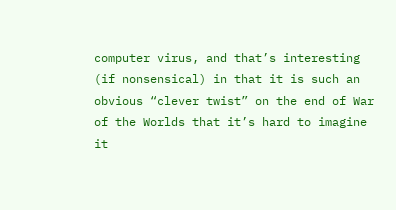computer virus, and that’s interesting (if nonsensical) in that it is such an obvious “clever twist” on the end of War of the Worlds that it’s hard to imagine it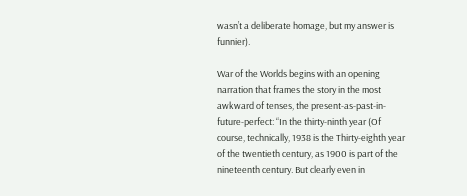wasn’t a deliberate homage, but my answer is funnier).

War of the Worlds begins with an opening narration that frames the story in the most awkward of tenses, the present-as-past-in-future-perfect: “In the thirty-ninth year (Of course, technically, 1938 is the Thirty-eighth year of the twentieth century, as 1900 is part of the nineteenth century. But clearly even in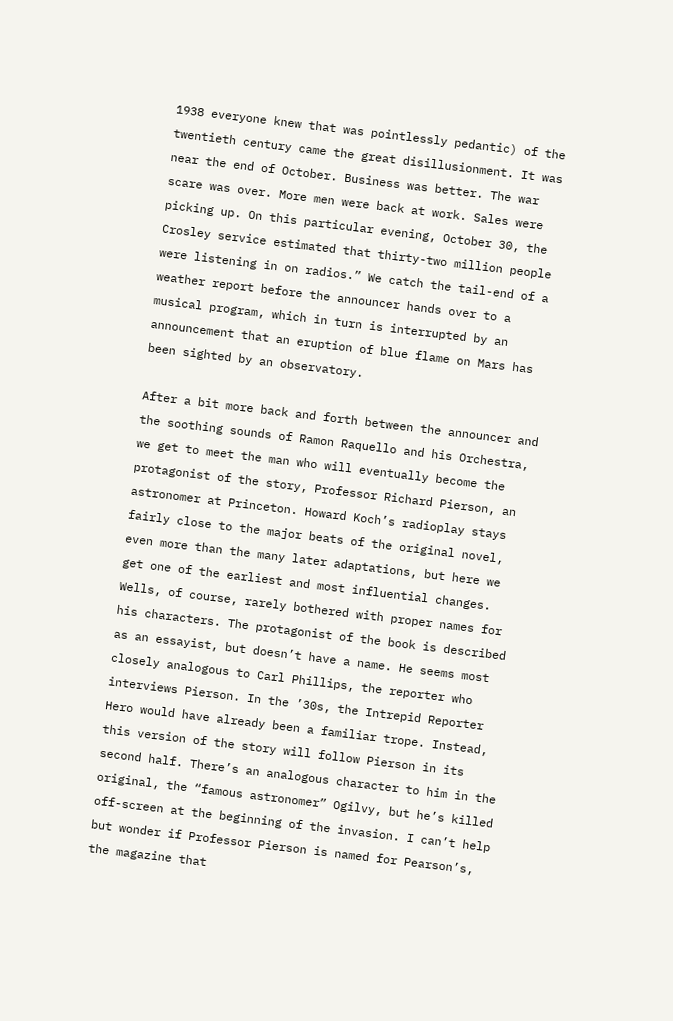1938 everyone knew that was pointlessly pedantic) of the twentieth century came the great disillusionment. It was near the end of October. Business was better. The war scare was over. More men were back at work. Sales were picking up. On this particular evening, October 30, the Crosley service estimated that thirty-two million people were listening in on radios.” We catch the tail-end of a weather report before the announcer hands over to a musical program, which in turn is interrupted by an announcement that an eruption of blue flame on Mars has been sighted by an observatory.

After a bit more back and forth between the announcer and the soothing sounds of Ramon Raquello and his Orchestra, we get to meet the man who will eventually become the protagonist of the story, Professor Richard Pierson, an astronomer at Princeton. Howard Koch’s radioplay stays fairly close to the major beats of the original novel, even more than the many later adaptations, but here we get one of the earliest and most influential changes. Wells, of course, rarely bothered with proper names for his characters. The protagonist of the book is described as an essayist, but doesn’t have a name. He seems most closely analogous to Carl Phillips, the reporter who interviews Pierson. In the ’30s, the Intrepid Reporter Hero would have already been a familiar trope. Instead, this version of the story will follow Pierson in its second half. There’s an analogous character to him in the original, the “famous astronomer” Ogilvy, but he’s killed off-screen at the beginning of the invasion. I can’t help but wonder if Professor Pierson is named for Pearson’s, the magazine that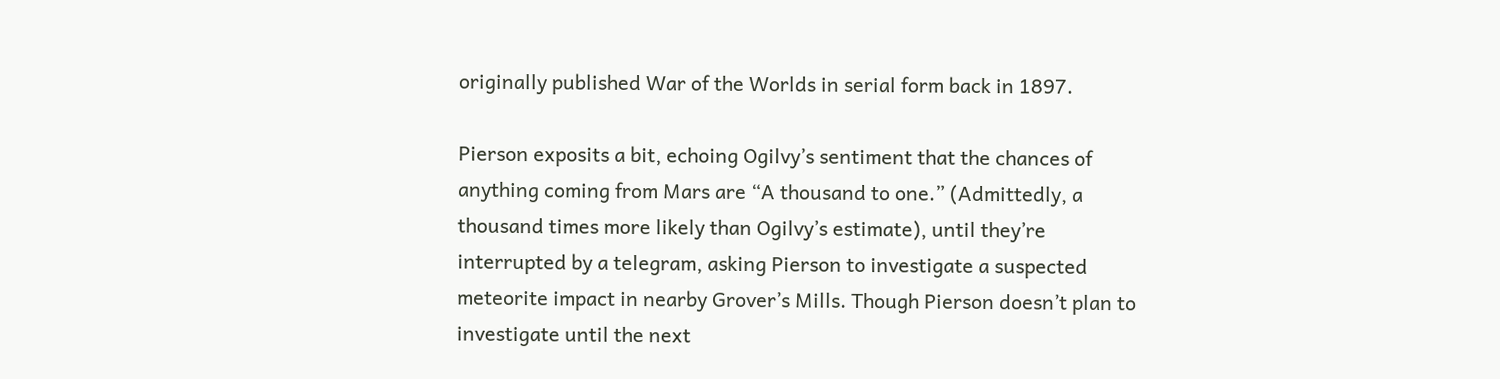originally published War of the Worlds in serial form back in 1897.

Pierson exposits a bit, echoing Ogilvy’s sentiment that the chances of anything coming from Mars are “A thousand to one.” (Admittedly, a thousand times more likely than Ogilvy’s estimate), until they’re interrupted by a telegram, asking Pierson to investigate a suspected meteorite impact in nearby Grover’s Mills. Though Pierson doesn’t plan to investigate until the next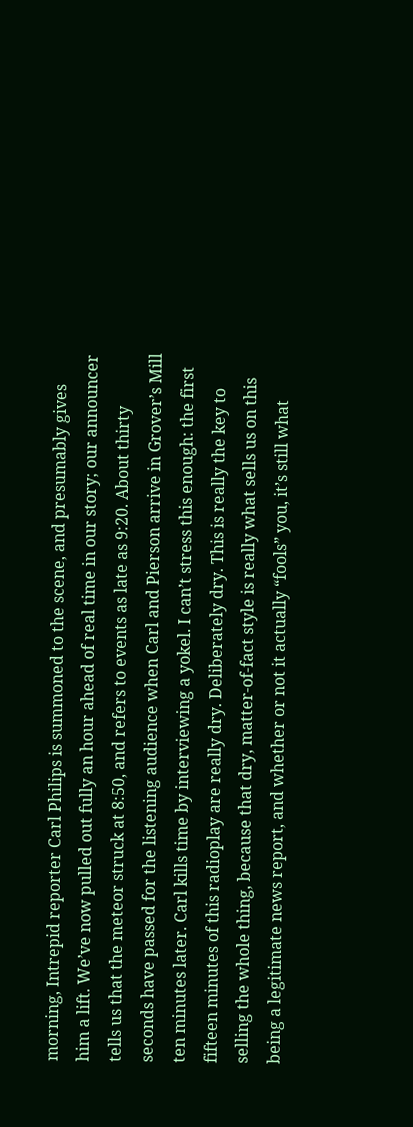morning, Intrepid reporter Carl Philips is summoned to the scene, and presumably gives him a lift. We’ve now pulled out fully an hour ahead of real time in our story; our announcer tells us that the meteor struck at 8:50, and refers to events as late as 9:20. About thirty seconds have passed for the listening audience when Carl and Pierson arrive in Grover’s Mill ten minutes later. Carl kills time by interviewing a yokel. I can’t stress this enough: the first fifteen minutes of this radioplay are really dry. Deliberately dry. This is really the key to selling the whole thing, because that dry, matter-of-fact style is really what sells us on this being a legitimate news report, and whether or not it actually “fools” you, it’s still what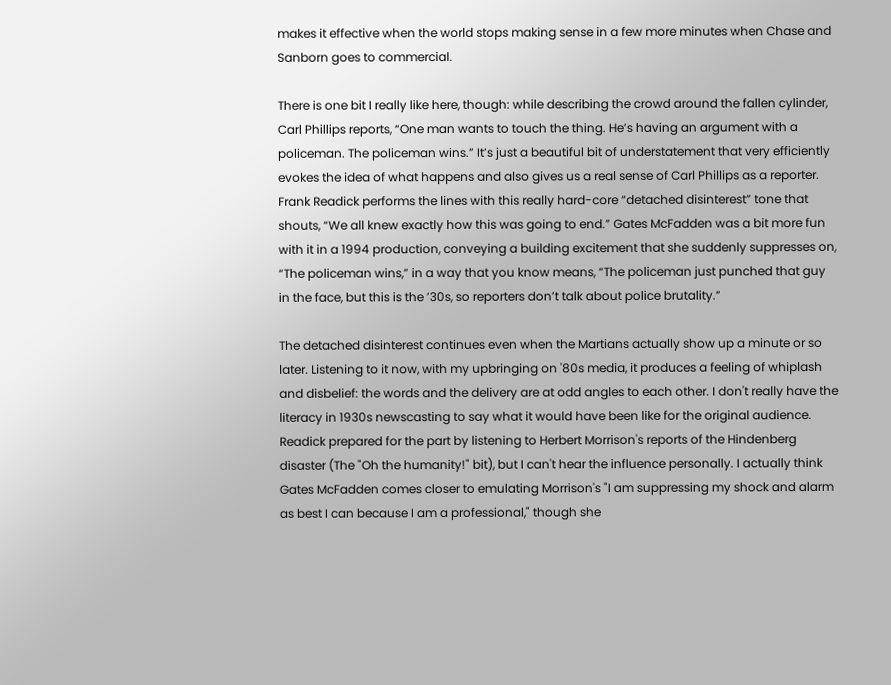makes it effective when the world stops making sense in a few more minutes when Chase and Sanborn goes to commercial.

There is one bit I really like here, though: while describing the crowd around the fallen cylinder, Carl Phillips reports, “One man wants to touch the thing. He’s having an argument with a policeman. The policeman wins.” It’s just a beautiful bit of understatement that very efficiently evokes the idea of what happens and also gives us a real sense of Carl Phillips as a reporter. Frank Readick performs the lines with this really hard-core “detached disinterest” tone that shouts, “We all knew exactly how this was going to end.” Gates McFadden was a bit more fun with it in a 1994 production, conveying a building excitement that she suddenly suppresses on, “The policeman wins,” in a way that you know means, “The policeman just punched that guy in the face, but this is the ’30s, so reporters don’t talk about police brutality.”

The detached disinterest continues even when the Martians actually show up a minute or so later. Listening to it now, with my upbringing on '80s media, it produces a feeling of whiplash and disbelief: the words and the delivery are at odd angles to each other. I don't really have the literacy in 1930s newscasting to say what it would have been like for the original audience. Readick prepared for the part by listening to Herbert Morrison's reports of the Hindenberg disaster (The "Oh the humanity!" bit), but I can't hear the influence personally. I actually think Gates McFadden comes closer to emulating Morrison's "I am suppressing my shock and alarm as best I can because I am a professional," though she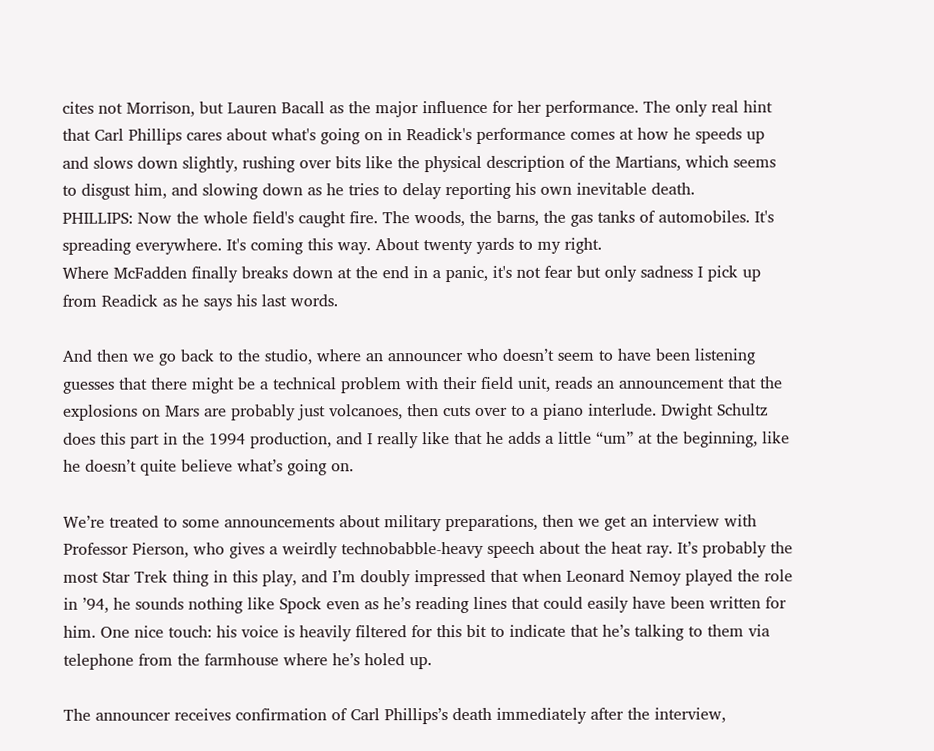cites not Morrison, but Lauren Bacall as the major influence for her performance. The only real hint that Carl Phillips cares about what's going on in Readick's performance comes at how he speeds up and slows down slightly, rushing over bits like the physical description of the Martians, which seems to disgust him, and slowing down as he tries to delay reporting his own inevitable death.
PHILLIPS: Now the whole field's caught fire. The woods, the barns, the gas tanks of automobiles. It's spreading everywhere. It's coming this way. About twenty yards to my right.
Where McFadden finally breaks down at the end in a panic, it's not fear but only sadness I pick up from Readick as he says his last words.

And then we go back to the studio, where an announcer who doesn’t seem to have been listening guesses that there might be a technical problem with their field unit, reads an announcement that the explosions on Mars are probably just volcanoes, then cuts over to a piano interlude. Dwight Schultz does this part in the 1994 production, and I really like that he adds a little “um” at the beginning, like he doesn’t quite believe what’s going on.

We’re treated to some announcements about military preparations, then we get an interview with Professor Pierson, who gives a weirdly technobabble-heavy speech about the heat ray. It’s probably the most Star Trek thing in this play, and I’m doubly impressed that when Leonard Nemoy played the role in ’94, he sounds nothing like Spock even as he’s reading lines that could easily have been written for him. One nice touch: his voice is heavily filtered for this bit to indicate that he’s talking to them via telephone from the farmhouse where he’s holed up.

The announcer receives confirmation of Carl Phillips’s death immediately after the interview,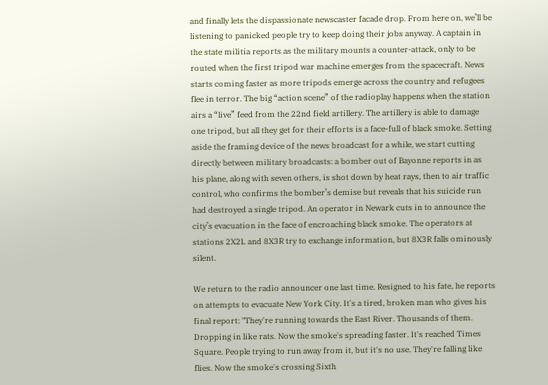and finally lets the dispassionate newscaster facade drop. From here on, we’ll be listening to panicked people try to keep doing their jobs anyway. A captain in the state militia reports as the military mounts a counter-attack, only to be routed when the first tripod war machine emerges from the spacecraft. News starts coming faster as more tripods emerge across the country and refugees flee in terror. The big “action scene” of the radioplay happens when the station airs a “live” feed from the 22nd field artillery. The artillery is able to damage one tripod, but all they get for their efforts is a face-full of black smoke. Setting aside the framing device of the news broadcast for a while, we start cutting directly between military broadcasts: a bomber out of Bayonne reports in as his plane, along with seven others, is shot down by heat rays, then to air traffic control, who confirms the bomber’s demise but reveals that his suicide run had destroyed a single tripod. An operator in Newark cuts in to announce the city’s evacuation in the face of encroaching black smoke. The operators at stations 2X2L and 8X3R try to exchange information, but 8X3R falls ominously silent.

We return to the radio announcer one last time. Resigned to his fate, he reports on attempts to evacuate New York City. It's a tired, broken man who gives his final report: "They're running towards the East River. Thousands of them. Dropping in like rats. Now the smoke's spreading faster. It's reached Times Square. People trying to run away from it, but it's no use. They're falling like flies. Now the smoke's crossing Sixth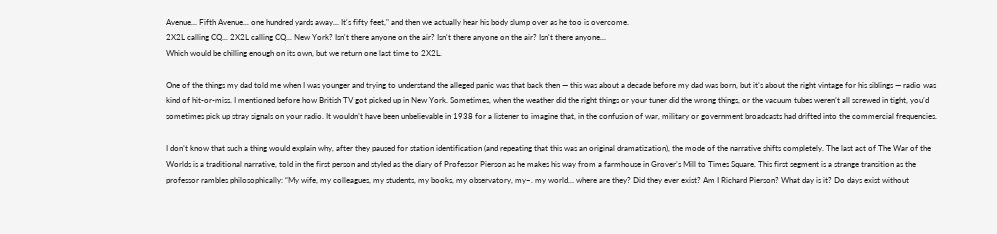Avenue... Fifth Avenue... one hundred yards away... It's fifty feet," and then we actually hear his body slump over as he too is overcome.
2X2L calling CQ... 2X2L calling CQ... New York? Isn't there anyone on the air? Isn't there anyone on the air? Isn't there anyone...
Which would be chilling enough on its own, but we return one last time to 2X2L.

One of the things my dad told me when I was younger and trying to understand the alleged panic was that back then — this was about a decade before my dad was born, but it’s about the right vintage for his siblings — radio was kind of hit-or-miss. I mentioned before how British TV got picked up in New York. Sometimes, when the weather did the right things or your tuner did the wrong things, or the vacuum tubes weren’t all screwed in tight, you’d sometimes pick up stray signals on your radio. It wouldn’t have been unbelievable in 1938 for a listener to imagine that, in the confusion of war, military or government broadcasts had drifted into the commercial frequencies.

I don’t know that such a thing would explain why, after they paused for station identification (and repeating that this was an original dramatization), the mode of the narrative shifts completely. The last act of The War of the Worlds is a traditional narrative, told in the first person and styled as the diary of Professor Pierson as he makes his way from a farmhouse in Grover’s Mill to Times Square. This first segment is a strange transition as the professor rambles philosophically: “My wife, my colleagues, my students, my books, my observatory, my–. my world… where are they? Did they ever exist? Am I Richard Pierson? What day is it? Do days exist without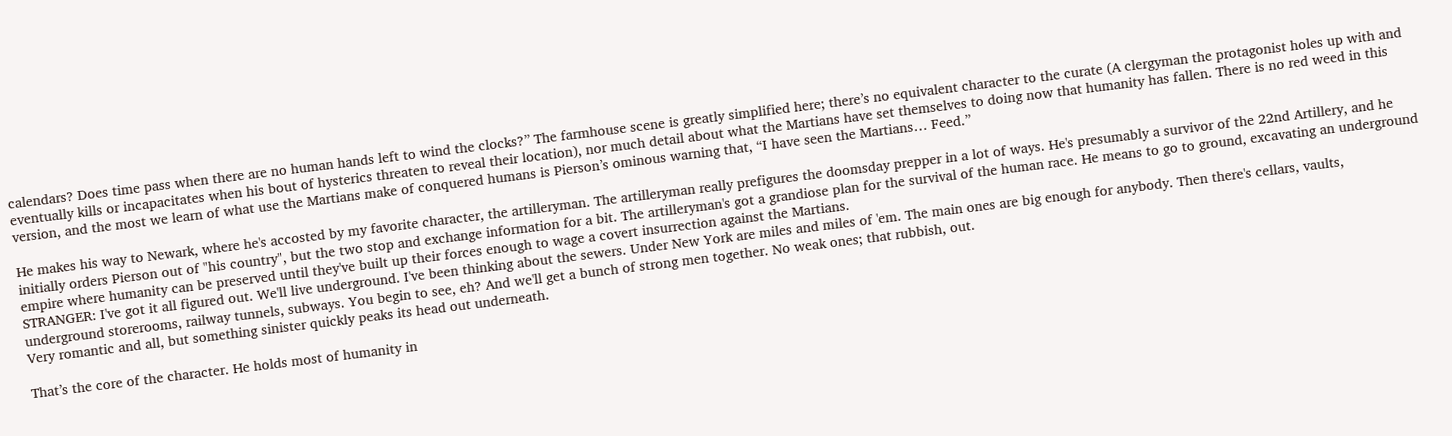calendars? Does time pass when there are no human hands left to wind the clocks?” The farmhouse scene is greatly simplified here; there’s no equivalent character to the curate (A clergyman the protagonist holes up with and eventually kills or incapacitates when his bout of hysterics threaten to reveal their location), nor much detail about what the Martians have set themselves to doing now that humanity has fallen. There is no red weed in this version, and the most we learn of what use the Martians make of conquered humans is Pierson’s ominous warning that, “I have seen the Martians… Feed.”

He makes his way to Newark, where he's accosted by my favorite character, the artilleryman. The artilleryman really prefigures the doomsday prepper in a lot of ways. He's presumably a survivor of the 22nd Artillery, and he initially orders Pierson out of "his country", but the two stop and exchange information for a bit. The artilleryman's got a grandiose plan for the survival of the human race. He means to go to ground, excavating an underground empire where humanity can be preserved until they've built up their forces enough to wage a covert insurrection against the Martians.
STRANGER: I've got it all figured out. We'll live underground. I've been thinking about the sewers. Under New York are miles and miles of 'em. The main ones are big enough for anybody. Then there's cellars, vaults, underground storerooms, railway tunnels, subways. You begin to see, eh? And we'll get a bunch of strong men together. No weak ones; that rubbish, out.
Very romantic and all, but something sinister quickly peaks its head out underneath.

That’s the core of the character. He holds most of humanity in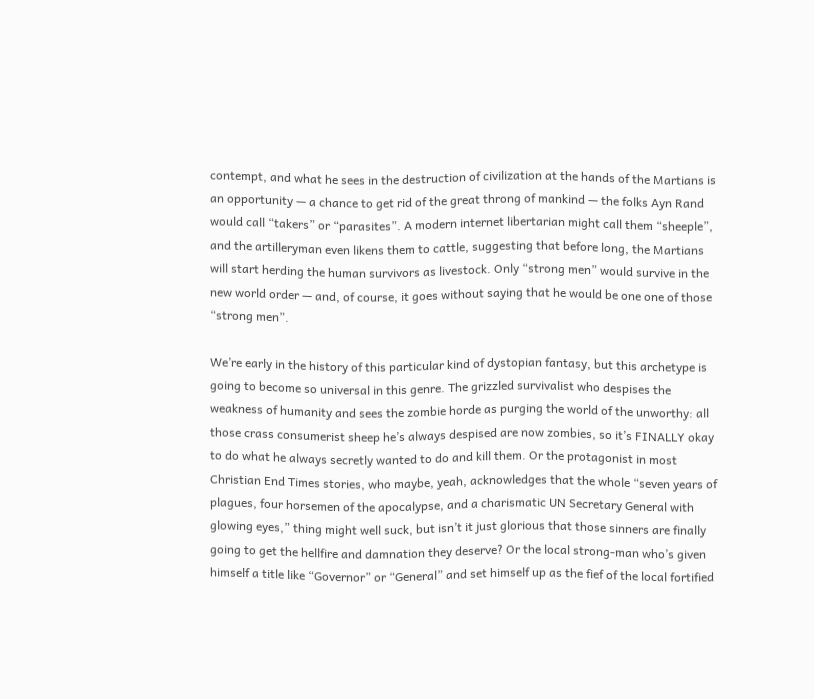contempt, and what he sees in the destruction of civilization at the hands of the Martians is an opportunity — a chance to get rid of the great throng of mankind — the folks Ayn Rand would call “takers” or “parasites”. A modern internet libertarian might call them “sheeple”, and the artilleryman even likens them to cattle, suggesting that before long, the Martians will start herding the human survivors as livestock. Only “strong men” would survive in the new world order — and, of course, it goes without saying that he would be one one of those “strong men”.

We’re early in the history of this particular kind of dystopian fantasy, but this archetype is going to become so universal in this genre. The grizzled survivalist who despises the weakness of humanity and sees the zombie horde as purging the world of the unworthy: all those crass consumerist sheep he’s always despised are now zombies, so it’s FINALLY okay to do what he always secretly wanted to do and kill them. Or the protagonist in most Christian End Times stories, who maybe, yeah, acknowledges that the whole “seven years of plagues, four horsemen of the apocalypse, and a charismatic UN Secretary General with glowing eyes,” thing might well suck, but isn’t it just glorious that those sinners are finally going to get the hellfire and damnation they deserve? Or the local strong-man who’s given himself a title like “Governor” or “General” and set himself up as the fief of the local fortified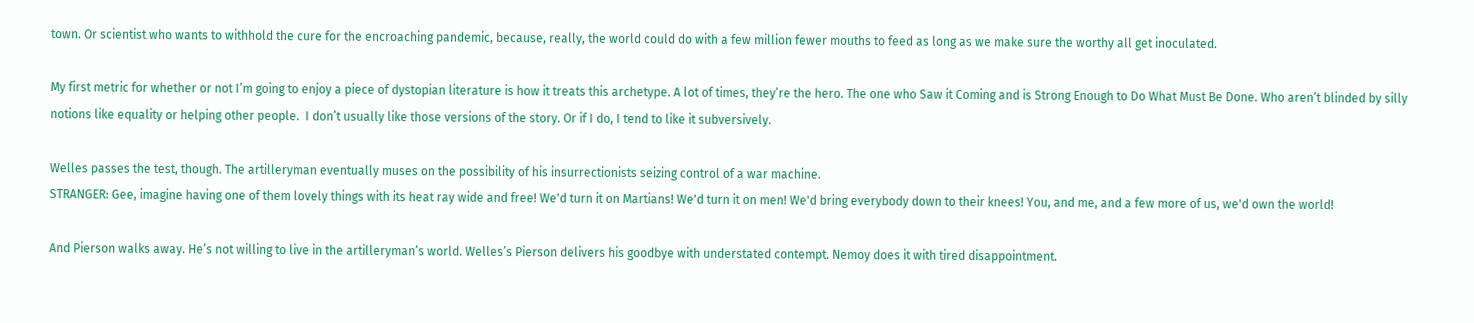town. Or scientist who wants to withhold the cure for the encroaching pandemic, because, really, the world could do with a few million fewer mouths to feed as long as we make sure the worthy all get inoculated.

My first metric for whether or not I’m going to enjoy a piece of dystopian literature is how it treats this archetype. A lot of times, they’re the hero. The one who Saw it Coming and is Strong Enough to Do What Must Be Done. Who aren’t blinded by silly notions like equality or helping other people.  I don’t usually like those versions of the story. Or if I do, I tend to like it subversively.

Welles passes the test, though. The artilleryman eventually muses on the possibility of his insurrectionists seizing control of a war machine.
STRANGER: Gee, imagine having one of them lovely things with its heat ray wide and free! We'd turn it on Martians! We'd turn it on men! We'd bring everybody down to their knees! You, and me, and a few more of us, we'd own the world!

And Pierson walks away. He’s not willing to live in the artilleryman’s world. Welles’s Pierson delivers his goodbye with understated contempt. Nemoy does it with tired disappointment.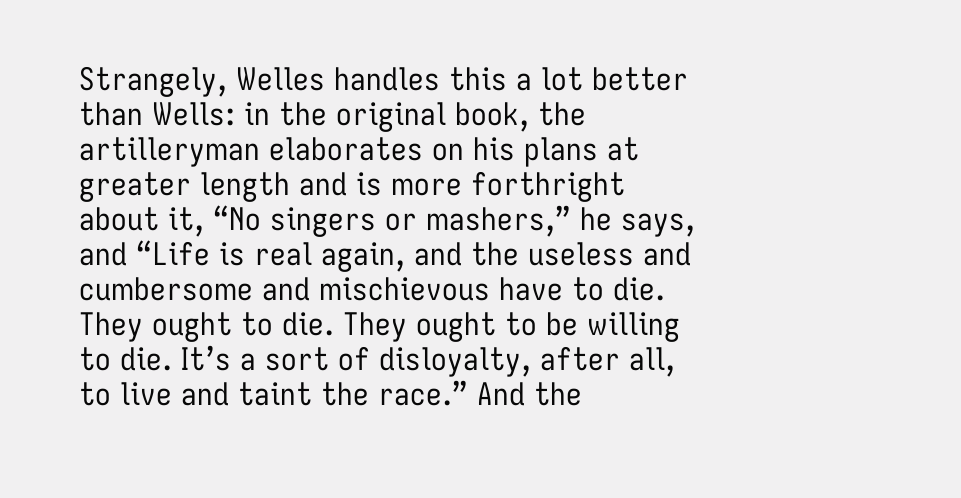Strangely, Welles handles this a lot better than Wells: in the original book, the artilleryman elaborates on his plans at greater length and is more forthright about it, “No singers or mashers,” he says, and “Life is real again, and the useless and cumbersome and mischievous have to die. They ought to die. They ought to be willing to die. It’s a sort of disloyalty, after all, to live and taint the race.” And the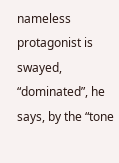nameless protagonist is swayed, “dominated”, he says, by the “tone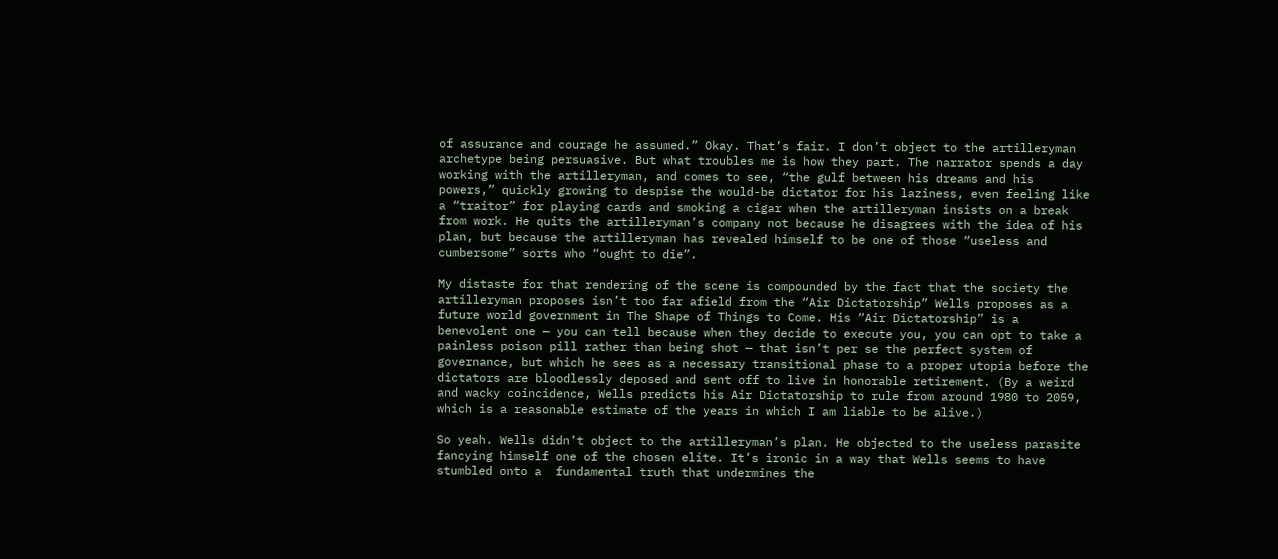of assurance and courage he assumed.” Okay. That’s fair. I don’t object to the artilleryman archetype being persuasive. But what troubles me is how they part. The narrator spends a day working with the artilleryman, and comes to see, “the gulf between his dreams and his powers,” quickly growing to despise the would-be dictator for his laziness, even feeling like a “traitor” for playing cards and smoking a cigar when the artilleryman insists on a break from work. He quits the artilleryman’s company not because he disagrees with the idea of his plan, but because the artilleryman has revealed himself to be one of those “useless and cumbersome” sorts who “ought to die”.

My distaste for that rendering of the scene is compounded by the fact that the society the artilleryman proposes isn’t too far afield from the “Air Dictatorship” Wells proposes as a future world government in The Shape of Things to Come. His “Air Dictatorship” is a benevolent one — you can tell because when they decide to execute you, you can opt to take a painless poison pill rather than being shot — that isn’t per se the perfect system of governance, but which he sees as a necessary transitional phase to a proper utopia before the dictators are bloodlessly deposed and sent off to live in honorable retirement. (By a weird and wacky coincidence, Wells predicts his Air Dictatorship to rule from around 1980 to 2059, which is a reasonable estimate of the years in which I am liable to be alive.)

So yeah. Wells didn’t object to the artilleryman’s plan. He objected to the useless parasite fancying himself one of the chosen elite. It’s ironic in a way that Wells seems to have stumbled onto a  fundamental truth that undermines the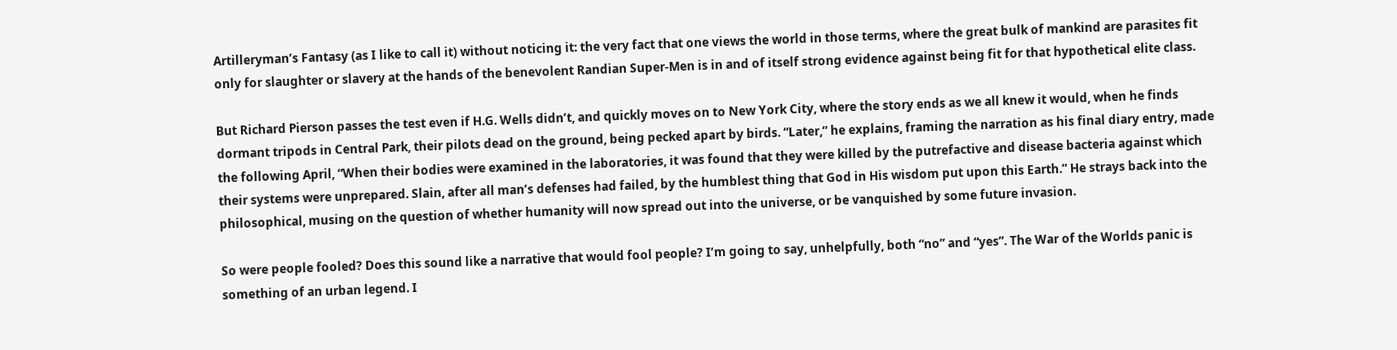Artilleryman’s Fantasy (as I like to call it) without noticing it: the very fact that one views the world in those terms, where the great bulk of mankind are parasites fit only for slaughter or slavery at the hands of the benevolent Randian Super-Men is in and of itself strong evidence against being fit for that hypothetical elite class.

But Richard Pierson passes the test even if H.G. Wells didn’t, and quickly moves on to New York City, where the story ends as we all knew it would, when he finds dormant tripods in Central Park, their pilots dead on the ground, being pecked apart by birds. “Later,” he explains, framing the narration as his final diary entry, made the following April, “When their bodies were examined in the laboratories, it was found that they were killed by the putrefactive and disease bacteria against which their systems were unprepared. Slain, after all man’s defenses had failed, by the humblest thing that God in His wisdom put upon this Earth.” He strays back into the philosophical, musing on the question of whether humanity will now spread out into the universe, or be vanquished by some future invasion.

So were people fooled? Does this sound like a narrative that would fool people? I’m going to say, unhelpfully, both “no” and “yes”. The War of the Worlds panic is something of an urban legend. I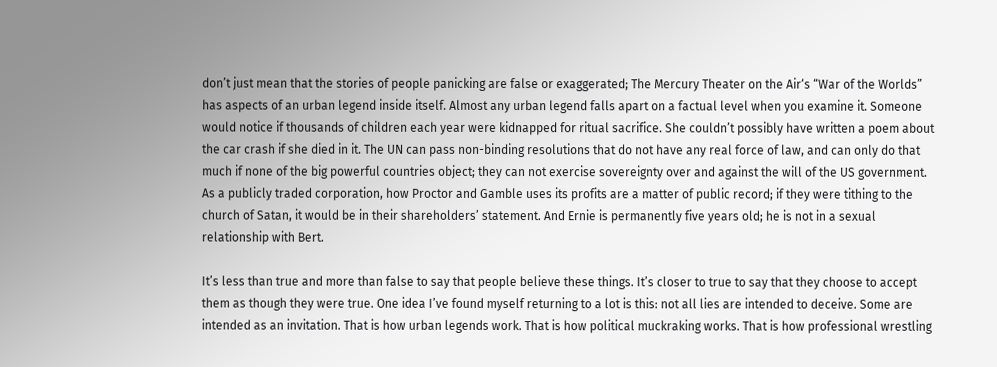don’t just mean that the stories of people panicking are false or exaggerated; The Mercury Theater on the Air‘s “War of the Worlds” has aspects of an urban legend inside itself. Almost any urban legend falls apart on a factual level when you examine it. Someone would notice if thousands of children each year were kidnapped for ritual sacrifice. She couldn’t possibly have written a poem about the car crash if she died in it. The UN can pass non-binding resolutions that do not have any real force of law, and can only do that much if none of the big powerful countries object; they can not exercise sovereignty over and against the will of the US government. As a publicly traded corporation, how Proctor and Gamble uses its profits are a matter of public record; if they were tithing to the church of Satan, it would be in their shareholders’ statement. And Ernie is permanently five years old; he is not in a sexual relationship with Bert.

It’s less than true and more than false to say that people believe these things. It’s closer to true to say that they choose to accept them as though they were true. One idea I’ve found myself returning to a lot is this: not all lies are intended to deceive. Some are intended as an invitation. That is how urban legends work. That is how political muckraking works. That is how professional wrestling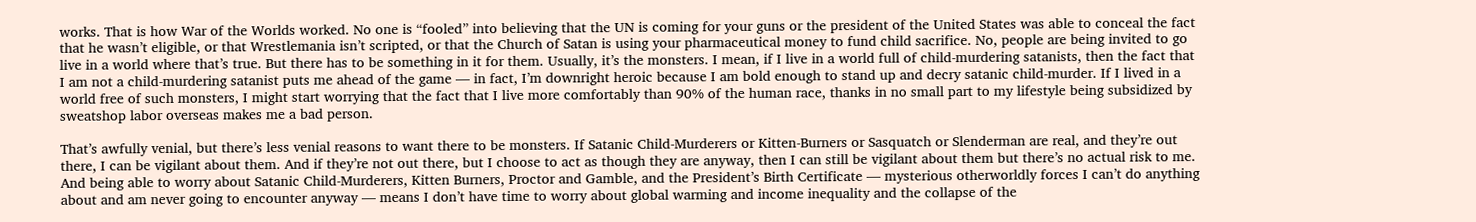works. That is how War of the Worlds worked. No one is “fooled” into believing that the UN is coming for your guns or the president of the United States was able to conceal the fact that he wasn’t eligible, or that Wrestlemania isn’t scripted, or that the Church of Satan is using your pharmaceutical money to fund child sacrifice. No, people are being invited to go live in a world where that’s true. But there has to be something in it for them. Usually, it’s the monsters. I mean, if I live in a world full of child-murdering satanists, then the fact that I am not a child-murdering satanist puts me ahead of the game — in fact, I’m downright heroic because I am bold enough to stand up and decry satanic child-murder. If I lived in a world free of such monsters, I might start worrying that the fact that I live more comfortably than 90% of the human race, thanks in no small part to my lifestyle being subsidized by sweatshop labor overseas makes me a bad person.

That’s awfully venial, but there’s less venial reasons to want there to be monsters. If Satanic Child-Murderers or Kitten-Burners or Sasquatch or Slenderman are real, and they’re out there, I can be vigilant about them. And if they’re not out there, but I choose to act as though they are anyway, then I can still be vigilant about them but there’s no actual risk to me. And being able to worry about Satanic Child-Murderers, Kitten Burners, Proctor and Gamble, and the President’s Birth Certificate — mysterious otherworldly forces I can’t do anything about and am never going to encounter anyway — means I don’t have time to worry about global warming and income inequality and the collapse of the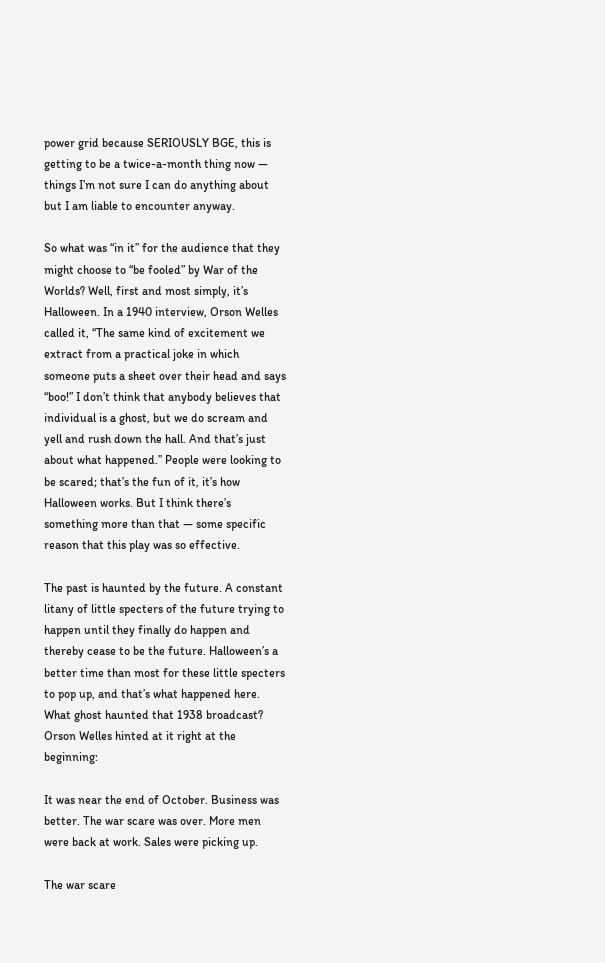power grid because SERIOUSLY BGE, this is getting to be a twice-a-month thing now — things I’m not sure I can do anything about but I am liable to encounter anyway.

So what was “in it” for the audience that they might choose to “be fooled” by War of the Worlds? Well, first and most simply, it’s Halloween. In a 1940 interview, Orson Welles called it, “The same kind of excitement we extract from a practical joke in which someone puts a sheet over their head and says “boo!” I don’t think that anybody believes that individual is a ghost, but we do scream and yell and rush down the hall. And that’s just about what happened.” People were looking to be scared; that’s the fun of it, it’s how Halloween works. But I think there’s something more than that — some specific reason that this play was so effective.

The past is haunted by the future. A constant litany of little specters of the future trying to happen until they finally do happen and thereby cease to be the future. Halloween’s a better time than most for these little specters to pop up, and that’s what happened here. What ghost haunted that 1938 broadcast? Orson Welles hinted at it right at the beginning:

It was near the end of October. Business was better. The war scare was over. More men were back at work. Sales were picking up.

The war scare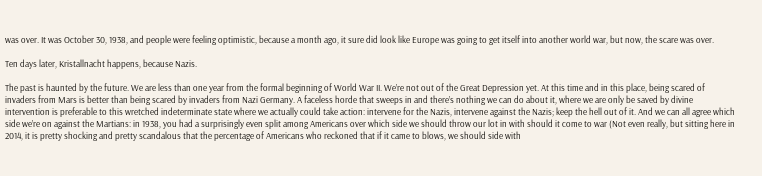was over. It was October 30, 1938, and people were feeling optimistic, because a month ago, it sure did look like Europe was going to get itself into another world war, but now, the scare was over.

Ten days later, Kristallnacht happens, because Nazis.

The past is haunted by the future. We are less than one year from the formal beginning of World War II. We’re not out of the Great Depression yet. At this time and in this place, being scared of invaders from Mars is better than being scared by invaders from Nazi Germany. A faceless horde that sweeps in and there’s nothing we can do about it, where we are only be saved by divine intervention is preferable to this wretched indeterminate state where we actually could take action: intervene for the Nazis, intervene against the Nazis; keep the hell out of it. And we can all agree which side we’re on against the Martians: in 1938, you had a surprisingly even split among Americans over which side we should throw our lot in with should it come to war (Not even really, but sitting here in 2014, it is pretty shocking and pretty scandalous that the percentage of Americans who reckoned that if it came to blows, we should side with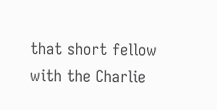that short fellow with the Charlie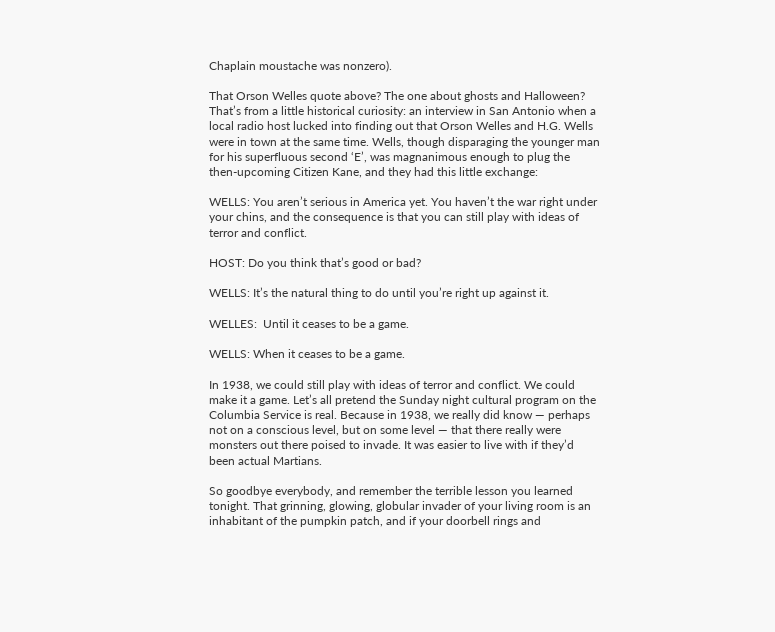Chaplain moustache was nonzero).

That Orson Welles quote above? The one about ghosts and Halloween? That’s from a little historical curiosity: an interview in San Antonio when a local radio host lucked into finding out that Orson Welles and H.G. Wells were in town at the same time. Wells, though disparaging the younger man for his superfluous second ‘E’, was magnanimous enough to plug the then-upcoming Citizen Kane, and they had this little exchange:

WELLS: You aren’t serious in America yet. You haven’t the war right under your chins, and the consequence is that you can still play with ideas of terror and conflict.

HOST: Do you think that’s good or bad?

WELLS: It’s the natural thing to do until you’re right up against it.

WELLES:  Until it ceases to be a game.

WELLS: When it ceases to be a game.

In 1938, we could still play with ideas of terror and conflict. We could make it a game. Let’s all pretend the Sunday night cultural program on the Columbia Service is real. Because in 1938, we really did know — perhaps not on a conscious level, but on some level — that there really were monsters out there poised to invade. It was easier to live with if they’d been actual Martians.

So goodbye everybody, and remember the terrible lesson you learned tonight. That grinning, glowing, globular invader of your living room is an inhabitant of the pumpkin patch, and if your doorbell rings and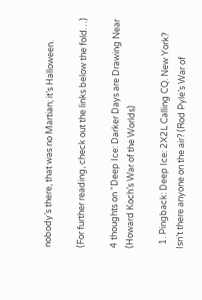nobody’s there, that was no Martian; it’s Halloween.

(For further reading, check out the links below the fold…)

4 thoughts on “Deep Ice: Darker Days are Drawing Near (Howard Koch’s War of the Worlds)

  1. Pingback: Deep Ice: 2X2L Calling CQ. New York? Isn’t there anyone on the air? (Rod Pyle’s War of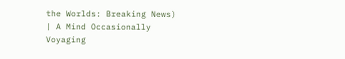the Worlds: Breaking News) | A Mind Occasionally Voyaging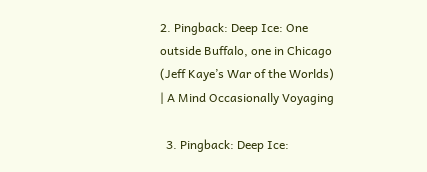2. Pingback: Deep Ice: One outside Buffalo, one in Chicago (Jeff Kaye’s War of the Worlds) | A Mind Occasionally Voyaging

  3. Pingback: Deep Ice: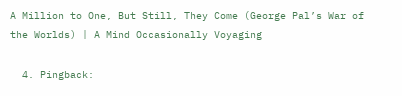A Million to One, But Still, They Come (George Pal’s War of the Worlds) | A Mind Occasionally Voyaging

  4. Pingback: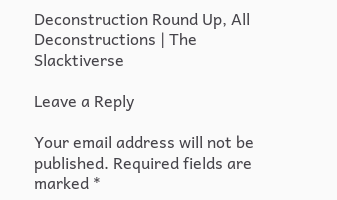Deconstruction Round Up, All Deconstructions | The Slacktiverse

Leave a Reply

Your email address will not be published. Required fields are marked *